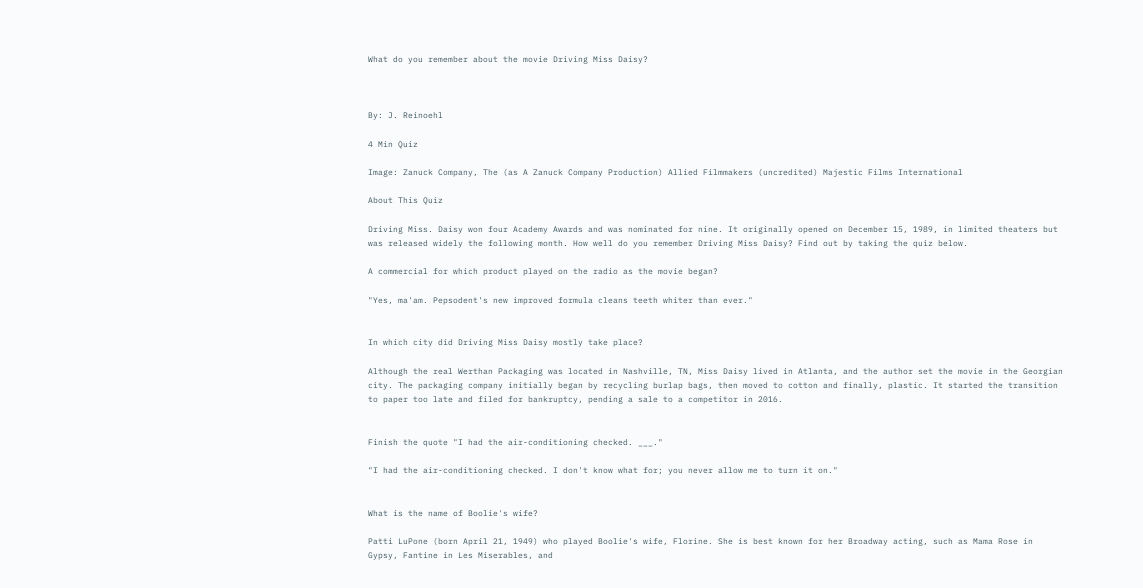What do you remember about the movie Driving Miss Daisy?



By: J. Reinoehl

4 Min Quiz

Image: Zanuck Company, The (as A Zanuck Company Production) Allied Filmmakers (uncredited) Majestic Films International

About This Quiz

Driving Miss. Daisy won four Academy Awards and was nominated for nine. It originally opened on December 15, 1989, in limited theaters but was released widely the following month. How well do you remember Driving Miss Daisy? Find out by taking the quiz below.

A commercial for which product played on the radio as the movie began?

"Yes, ma'am. Pepsodent's new improved formula cleans teeth whiter than ever."


In which city did Driving Miss Daisy mostly take place?

Although the real Werthan Packaging was located in Nashville, TN, Miss Daisy lived in Atlanta, and the author set the movie in the Georgian city. The packaging company initially began by recycling burlap bags, then moved to cotton and finally, plastic. It started the transition to paper too late and filed for bankruptcy, pending a sale to a competitor in 2016.


Finish the quote "I had the air-conditioning checked. ___."

"I had the air-conditioning checked. I don't know what for; you never allow me to turn it on."


What is the name of Boolie's wife?

Patti LuPone (born April 21, 1949) who played Boolie's wife, Florine. She is best known for her Broadway acting, such as Mama Rose in Gypsy, Fantine in Les Miserables, and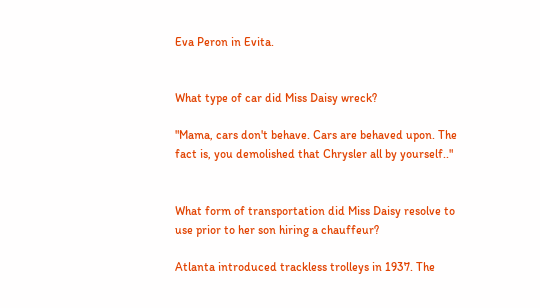Eva Peron in Evita.


What type of car did Miss Daisy wreck?

"Mama, cars don't behave. Cars are behaved upon. The fact is, you demolished that Chrysler all by yourself.."


What form of transportation did Miss Daisy resolve to use prior to her son hiring a chauffeur?

Atlanta introduced trackless trolleys in 1937. The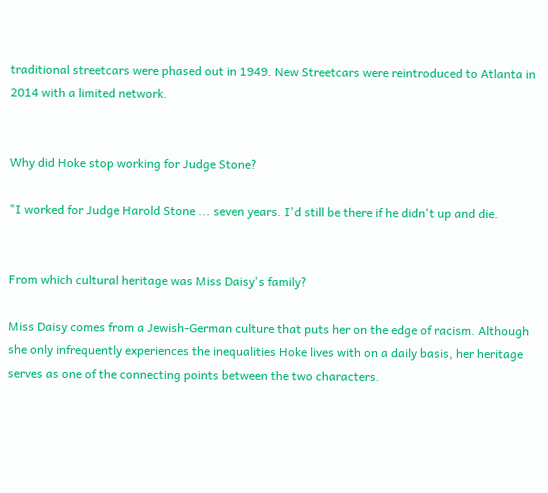traditional streetcars were phased out in 1949. New Streetcars were reintroduced to Atlanta in 2014 with a limited network.


Why did Hoke stop working for Judge Stone?

"I worked for Judge Harold Stone ... seven years. I'd still be there if he didn't up and die.


From which cultural heritage was Miss Daisy's family?

Miss Daisy comes from a Jewish-German culture that puts her on the edge of racism. Although she only infrequently experiences the inequalities Hoke lives with on a daily basis, her heritage serves as one of the connecting points between the two characters.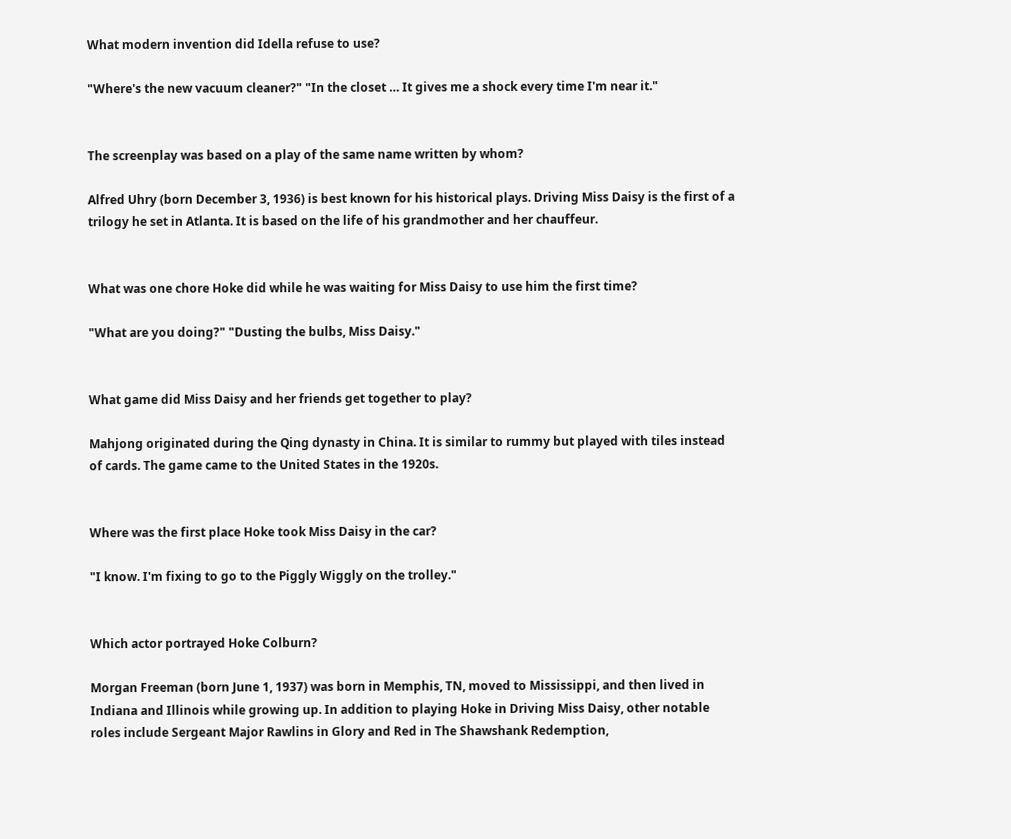What modern invention did Idella refuse to use?

"Where's the new vacuum cleaner?" "In the closet … It gives me a shock every time I'm near it."


The screenplay was based on a play of the same name written by whom?

Alfred Uhry (born December 3, 1936) is best known for his historical plays. Driving Miss Daisy is the first of a trilogy he set in Atlanta. It is based on the life of his grandmother and her chauffeur.


What was one chore Hoke did while he was waiting for Miss Daisy to use him the first time?

"What are you doing?" "Dusting the bulbs, Miss Daisy."


What game did Miss Daisy and her friends get together to play?

Mahjong originated during the Qing dynasty in China. It is similar to rummy but played with tiles instead of cards. The game came to the United States in the 1920s.


Where was the first place Hoke took Miss Daisy in the car?

"I know. I'm fixing to go to the Piggly Wiggly on the trolley."


Which actor portrayed Hoke Colburn?

Morgan Freeman (born June 1, 1937) was born in Memphis, TN, moved to Mississippi, and then lived in Indiana and Illinois while growing up. In addition to playing Hoke in Driving Miss Daisy, other notable roles include Sergeant Major Rawlins in Glory and Red in The Shawshank Redemption,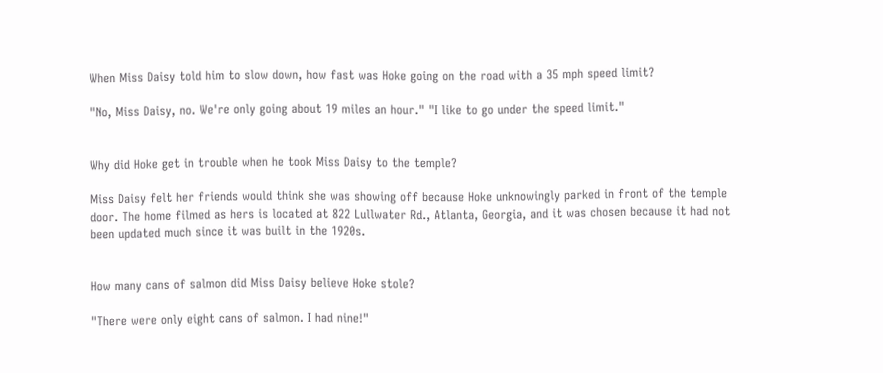When Miss Daisy told him to slow down, how fast was Hoke going on the road with a 35 mph speed limit?

"No, Miss Daisy, no. We're only going about 19 miles an hour." "I like to go under the speed limit."


Why did Hoke get in trouble when he took Miss Daisy to the temple?

Miss Daisy felt her friends would think she was showing off because Hoke unknowingly parked in front of the temple door. The home filmed as hers is located at 822 Lullwater Rd., Atlanta, Georgia, and it was chosen because it had not been updated much since it was built in the 1920s.


How many cans of salmon did Miss Daisy believe Hoke stole?

"There were only eight cans of salmon. I had nine!"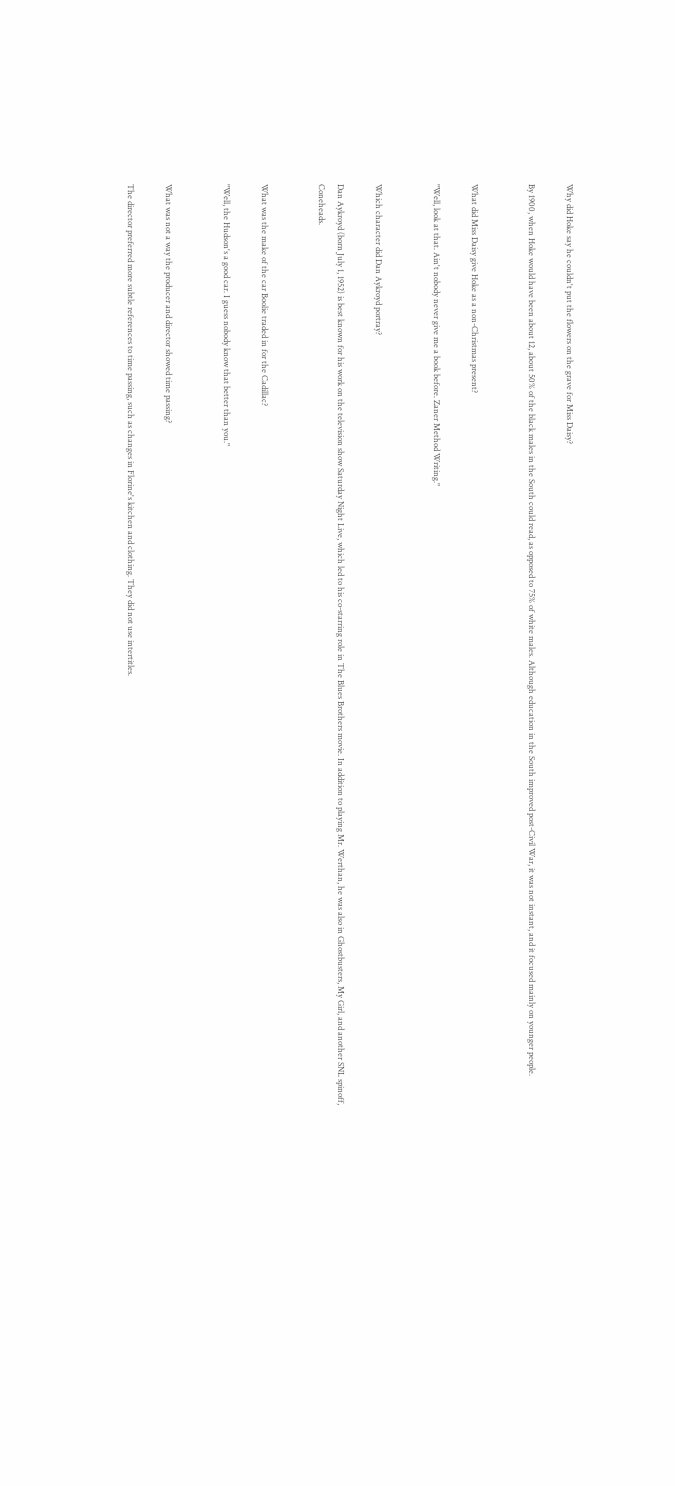Why did Hoke say he couldn't put the flowers on the grave for Miss Daisy?

By 1900, when Hoke would have been about 12, about 50% of the black males in the South could read, as opposed to 75% of white males. Although education in the South improved post-Civil War, it was not instant, and it focused mainly on younger people.


What did Miss Daisy give Hoke as a non-Christmas present?

"Well, look at that. Ain't nobody never give me a book before. Zaner Method Writing."


Which character did Dan Aykroyd portray?

Dan Aykroyd (born July 1, 1952) is best known for his work on the television show Saturday Night Live, which led to his co-starring role in The Blues Brothers movie. In addition to playing Mr. Werthan, he was also in Ghostbusters, My Girl, and another SNL spinoff, Coneheads.


What was the make of the car Boolie traded in for the Cadillac?

"Well, the Hudson's a good car. I guess nobody know that better than you."


What was not a way the producer and director showed time passing?

The director preferred more subtle references to time passing, such as changes in Florine's kitchen and clothing. They did not use intertitles.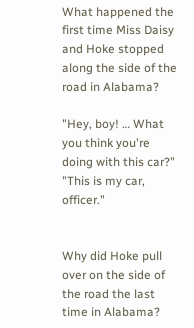What happened the first time Miss Daisy and Hoke stopped along the side of the road in Alabama?

"Hey, boy! … What you think you're doing with this car?" "This is my car, officer."


Why did Hoke pull over on the side of the road the last time in Alabama?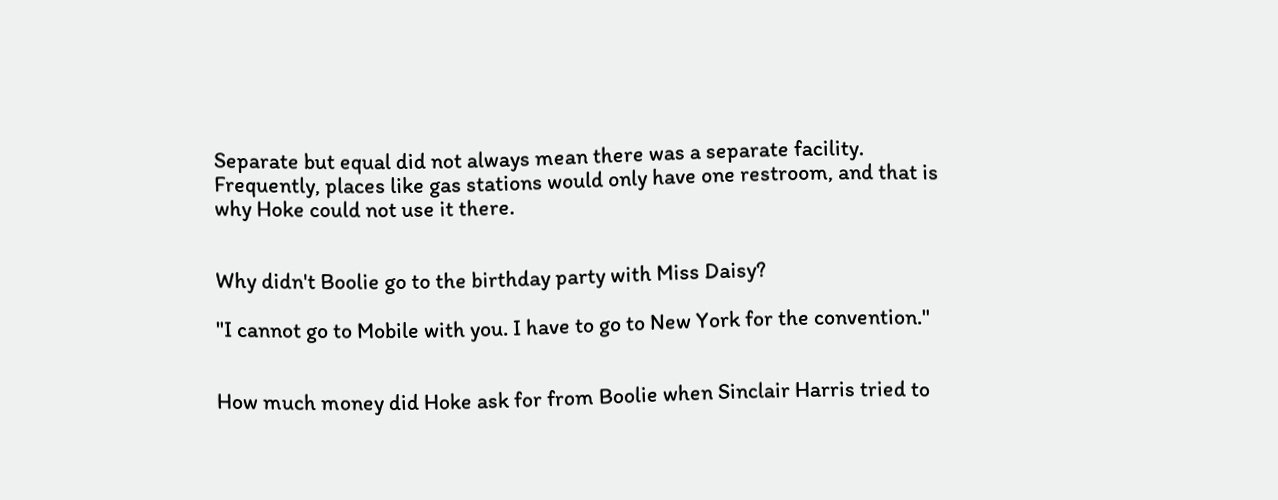Separate but equal did not always mean there was a separate facility. Frequently, places like gas stations would only have one restroom, and that is why Hoke could not use it there.


Why didn't Boolie go to the birthday party with Miss Daisy?

"I cannot go to Mobile with you. I have to go to New York for the convention."


How much money did Hoke ask for from Boolie when Sinclair Harris tried to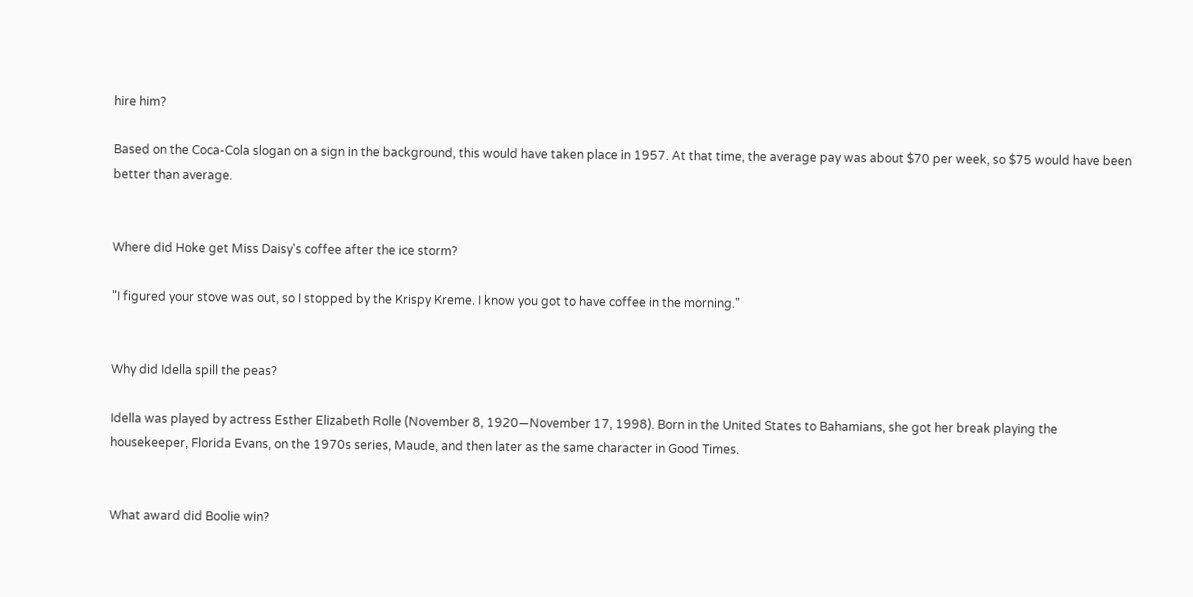hire him?

Based on the Coca-Cola slogan on a sign in the background, this would have taken place in 1957. At that time, the average pay was about $70 per week, so $75 would have been better than average.


Where did Hoke get Miss Daisy's coffee after the ice storm?

"I figured your stove was out, so I stopped by the Krispy Kreme. I know you got to have coffee in the morning."


Why did Idella spill the peas?

Idella was played by actress Esther Elizabeth Rolle (November 8, 1920—November 17, 1998). Born in the United States to Bahamians, she got her break playing the housekeeper, Florida Evans, on the 1970s series, Maude, and then later as the same character in Good Times.


What award did Boolie win?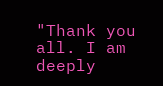"Thank you all. I am deeply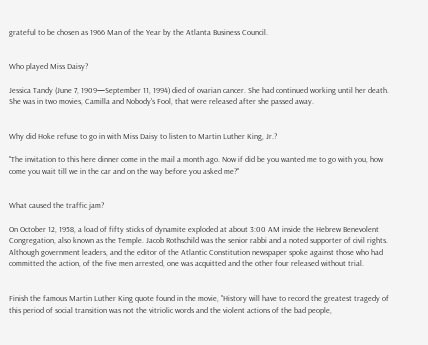grateful to be chosen as 1966 Man of the Year by the Atlanta Business Council.


Who played Miss Daisy?

Jessica Tandy (June 7, 1909—September 11, 1994) died of ovarian cancer. She had continued working until her death. She was in two movies, Camilla and Nobody's Fool, that were released after she passed away.


Why did Hoke refuse to go in with Miss Daisy to listen to Martin Luther King, Jr.?

"The invitation to this here dinner come in the mail a month ago. Now if did be you wanted me to go with you, how come you wait till we in the car and on the way before you asked me?"


What caused the traffic jam?

On October 12, 1958, a load of fifty sticks of dynamite exploded at about 3:00 AM inside the Hebrew Benevolent Congregation, also known as the Temple. Jacob Rothschild was the senior rabbi and a noted supporter of civil rights. Although government leaders, and the editor of the Atlantic Constitution newspaper spoke against those who had committed the action, of the five men arrested, one was acquitted and the other four released without trial.


Finish the famous Martin Luther King quote found in the movie, "History will have to record the greatest tragedy of this period of social transition was not the vitriolic words and the violent actions of the bad people,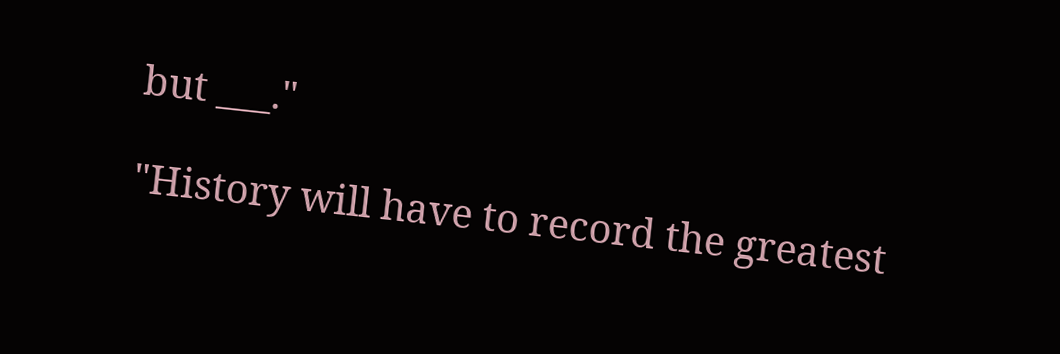but ___."

"History will have to record the greatest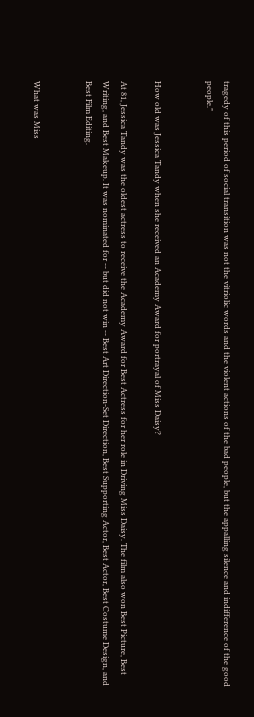tragedy of this period of social transition was not the vitriolic words and the violent actions of the bad people, but the appalling silence and indifference of the good people."


How old was Jessica Tandy when she received an Academy Award for portrayal of Miss Daisy?

At 81, Jessica Tandy was the oldest actress to receive the Academy Award for Best Actress for her role in Driving Miss Daisy. The film also won Best Picture, Best Writing, and Best Makeup. It was nominated for -- but did not win -- Best Art Direction-Set Direction, Best Supporting Actor, Best Actor, Best Costume Design, and Best Film Editing.


What was Miss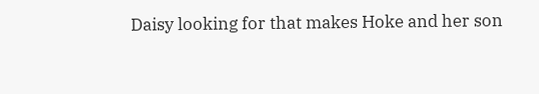Daisy looking for that makes Hoke and her son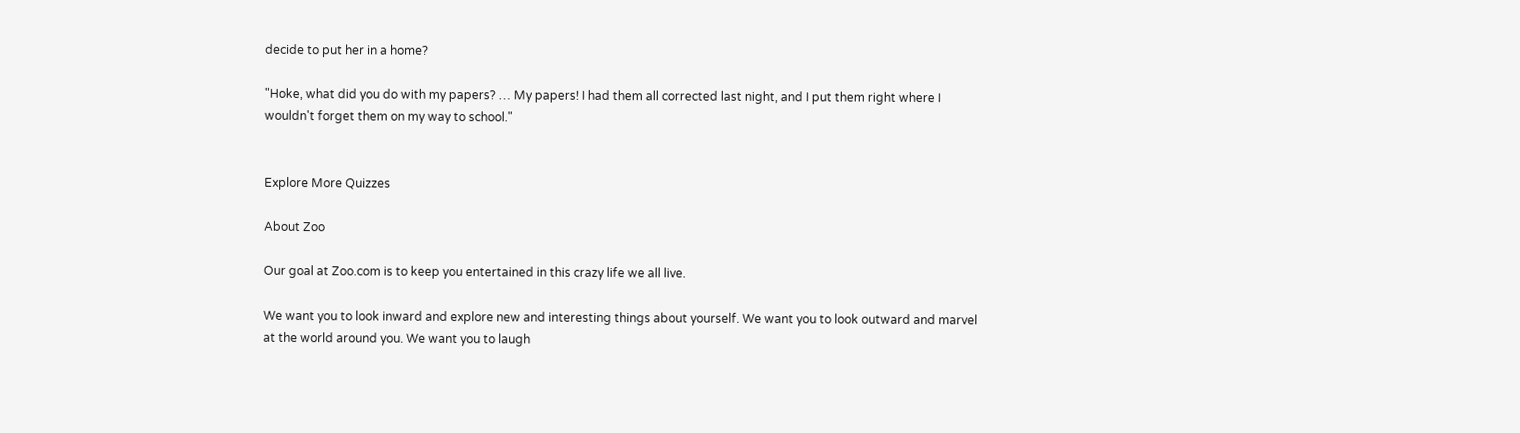decide to put her in a home?

"Hoke, what did you do with my papers? … My papers! I had them all corrected last night, and I put them right where I wouldn't forget them on my way to school."


Explore More Quizzes

About Zoo

Our goal at Zoo.com is to keep you entertained in this crazy life we all live.

We want you to look inward and explore new and interesting things about yourself. We want you to look outward and marvel at the world around you. We want you to laugh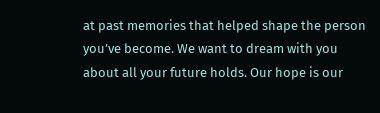at past memories that helped shape the person you’ve become. We want to dream with you about all your future holds. Our hope is our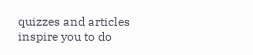quizzes and articles inspire you to do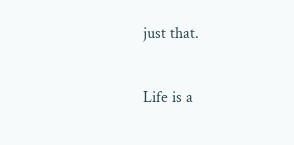just that.

Life is a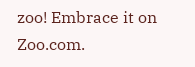zoo! Embrace it on Zoo.com.